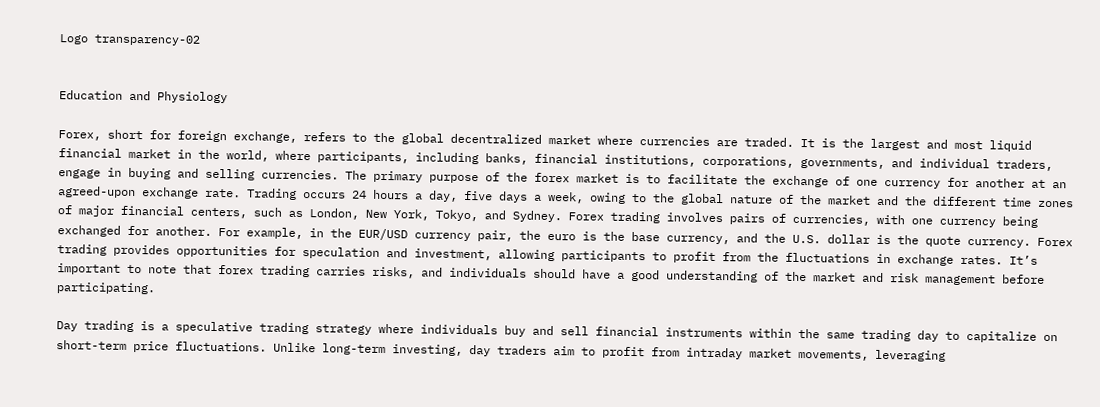Logo transparency-02


Education and Physiology

Forex, short for foreign exchange, refers to the global decentralized market where currencies are traded. It is the largest and most liquid financial market in the world, where participants, including banks, financial institutions, corporations, governments, and individual traders, engage in buying and selling currencies. The primary purpose of the forex market is to facilitate the exchange of one currency for another at an agreed-upon exchange rate. Trading occurs 24 hours a day, five days a week, owing to the global nature of the market and the different time zones of major financial centers, such as London, New York, Tokyo, and Sydney. Forex trading involves pairs of currencies, with one currency being exchanged for another. For example, in the EUR/USD currency pair, the euro is the base currency, and the U.S. dollar is the quote currency. Forex trading provides opportunities for speculation and investment, allowing participants to profit from the fluctuations in exchange rates. It’s important to note that forex trading carries risks, and individuals should have a good understanding of the market and risk management before participating.

Day trading is a speculative trading strategy where individuals buy and sell financial instruments within the same trading day to capitalize on short-term price fluctuations. Unlike long-term investing, day traders aim to profit from intraday market movements, leveraging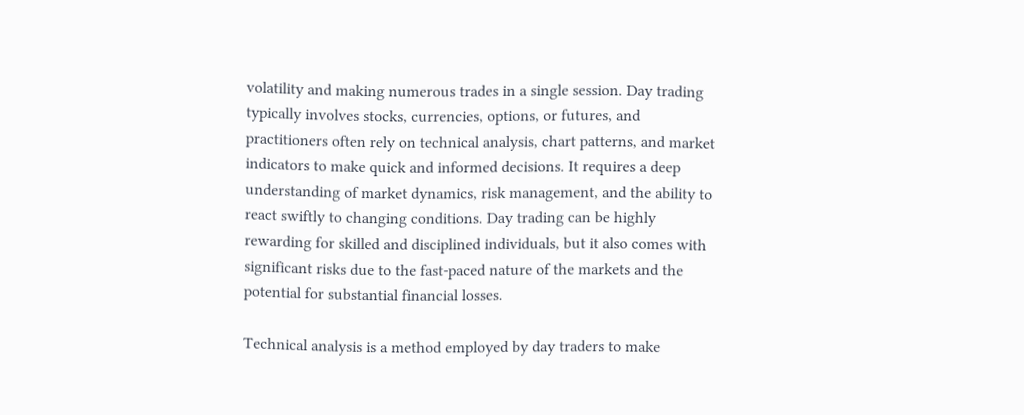volatility and making numerous trades in a single session. Day trading typically involves stocks, currencies, options, or futures, and practitioners often rely on technical analysis, chart patterns, and market indicators to make quick and informed decisions. It requires a deep understanding of market dynamics, risk management, and the ability to react swiftly to changing conditions. Day trading can be highly rewarding for skilled and disciplined individuals, but it also comes with significant risks due to the fast-paced nature of the markets and the potential for substantial financial losses.

Technical analysis is a method employed by day traders to make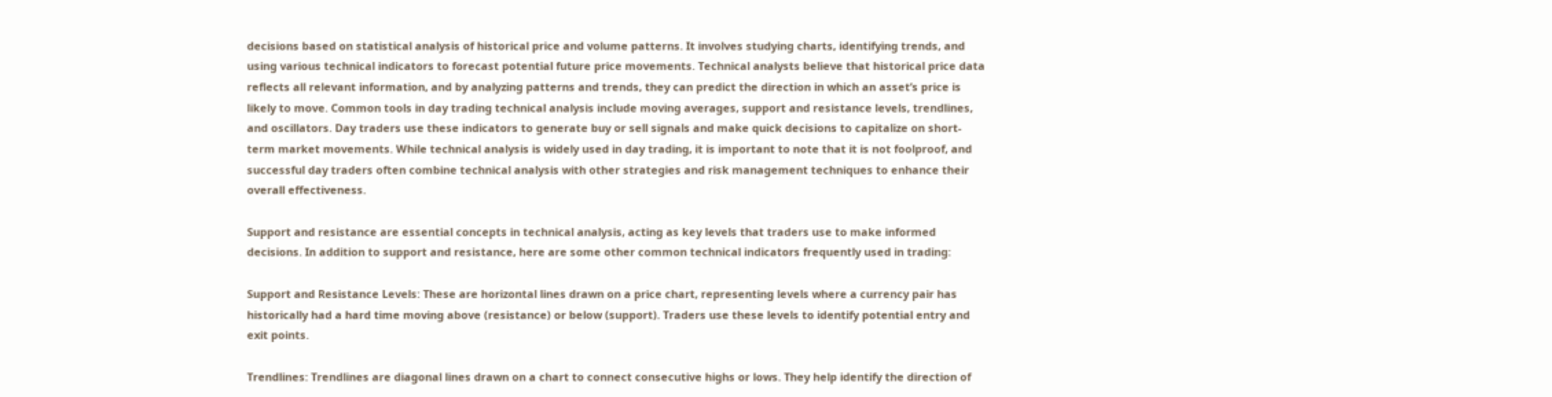decisions based on statistical analysis of historical price and volume patterns. It involves studying charts, identifying trends, and using various technical indicators to forecast potential future price movements. Technical analysts believe that historical price data reflects all relevant information, and by analyzing patterns and trends, they can predict the direction in which an asset’s price is likely to move. Common tools in day trading technical analysis include moving averages, support and resistance levels, trendlines, and oscillators. Day traders use these indicators to generate buy or sell signals and make quick decisions to capitalize on short-term market movements. While technical analysis is widely used in day trading, it is important to note that it is not foolproof, and successful day traders often combine technical analysis with other strategies and risk management techniques to enhance their overall effectiveness.

Support and resistance are essential concepts in technical analysis, acting as key levels that traders use to make informed decisions. In addition to support and resistance, here are some other common technical indicators frequently used in trading:

Support and Resistance Levels: These are horizontal lines drawn on a price chart, representing levels where a currency pair has historically had a hard time moving above (resistance) or below (support). Traders use these levels to identify potential entry and exit points.

Trendlines: Trendlines are diagonal lines drawn on a chart to connect consecutive highs or lows. They help identify the direction of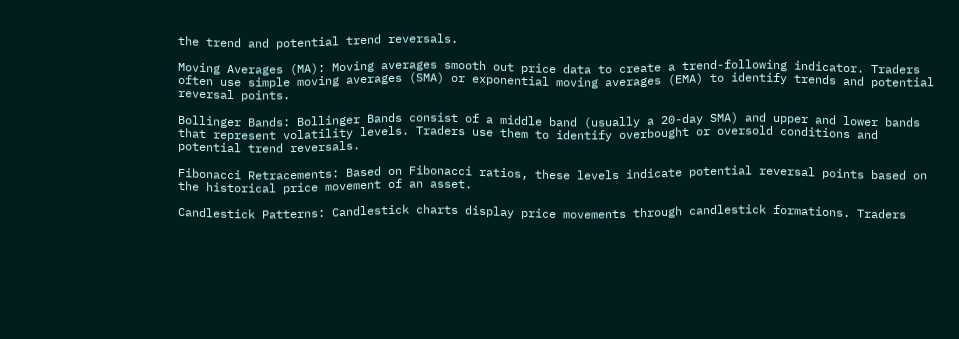the trend and potential trend reversals.

Moving Averages (MA): Moving averages smooth out price data to create a trend-following indicator. Traders often use simple moving averages (SMA) or exponential moving averages (EMA) to identify trends and potential reversal points.

Bollinger Bands: Bollinger Bands consist of a middle band (usually a 20-day SMA) and upper and lower bands that represent volatility levels. Traders use them to identify overbought or oversold conditions and potential trend reversals.

Fibonacci Retracements: Based on Fibonacci ratios, these levels indicate potential reversal points based on the historical price movement of an asset.

Candlestick Patterns: Candlestick charts display price movements through candlestick formations. Traders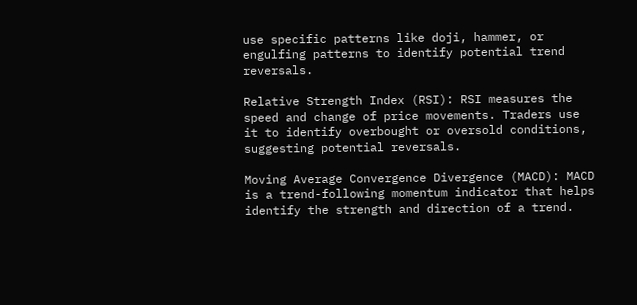use specific patterns like doji, hammer, or engulfing patterns to identify potential trend reversals.

Relative Strength Index (RSI): RSI measures the speed and change of price movements. Traders use it to identify overbought or oversold conditions, suggesting potential reversals.

Moving Average Convergence Divergence (MACD): MACD is a trend-following momentum indicator that helps identify the strength and direction of a trend.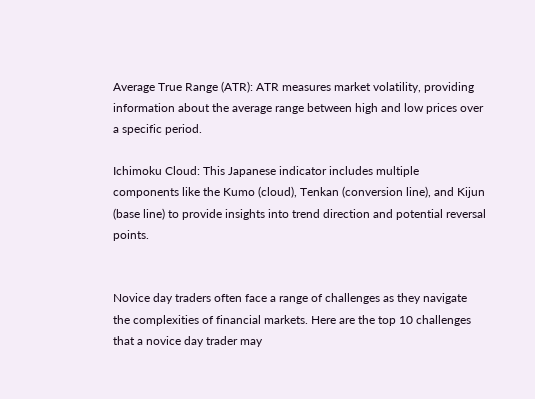Average True Range (ATR): ATR measures market volatility, providing information about the average range between high and low prices over a specific period.

Ichimoku Cloud: This Japanese indicator includes multiple components like the Kumo (cloud), Tenkan (conversion line), and Kijun (base line) to provide insights into trend direction and potential reversal points.


Novice day traders often face a range of challenges as they navigate the complexities of financial markets. Here are the top 10 challenges that a novice day trader may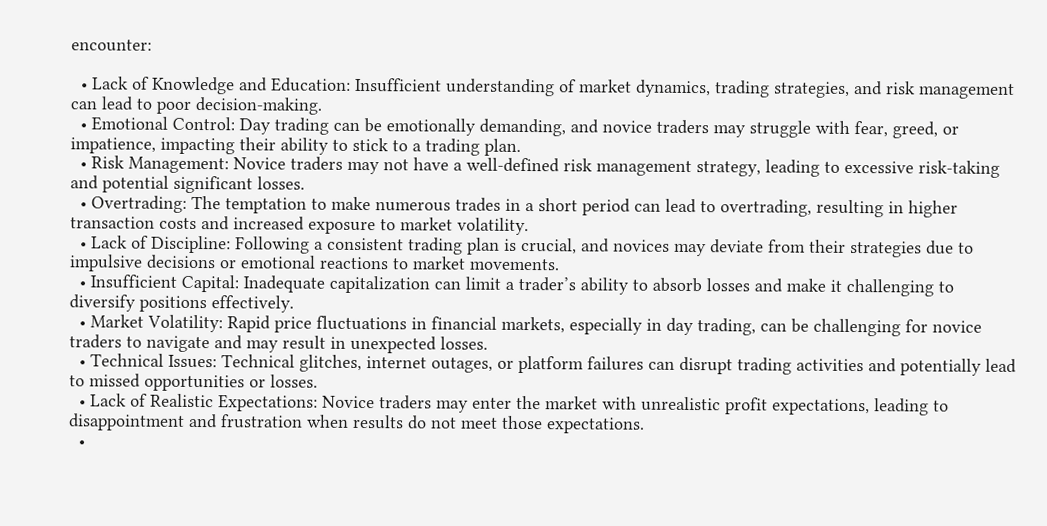encounter:

  • Lack of Knowledge and Education: Insufficient understanding of market dynamics, trading strategies, and risk management can lead to poor decision-making.
  • Emotional Control: Day trading can be emotionally demanding, and novice traders may struggle with fear, greed, or impatience, impacting their ability to stick to a trading plan.
  • Risk Management: Novice traders may not have a well-defined risk management strategy, leading to excessive risk-taking and potential significant losses.
  • Overtrading: The temptation to make numerous trades in a short period can lead to overtrading, resulting in higher transaction costs and increased exposure to market volatility.
  • Lack of Discipline: Following a consistent trading plan is crucial, and novices may deviate from their strategies due to impulsive decisions or emotional reactions to market movements.
  • Insufficient Capital: Inadequate capitalization can limit a trader’s ability to absorb losses and make it challenging to diversify positions effectively.
  • Market Volatility: Rapid price fluctuations in financial markets, especially in day trading, can be challenging for novice traders to navigate and may result in unexpected losses.
  • Technical Issues: Technical glitches, internet outages, or platform failures can disrupt trading activities and potentially lead to missed opportunities or losses.
  • Lack of Realistic Expectations: Novice traders may enter the market with unrealistic profit expectations, leading to disappointment and frustration when results do not meet those expectations.
  •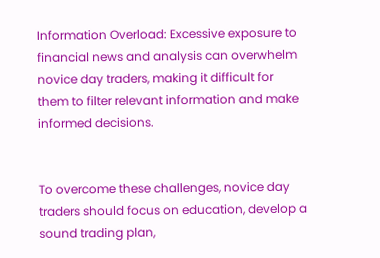Information Overload: Excessive exposure to financial news and analysis can overwhelm novice day traders, making it difficult for them to filter relevant information and make informed decisions.


To overcome these challenges, novice day traders should focus on education, develop a sound trading plan,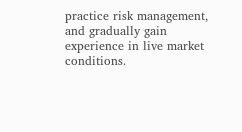practice risk management, and gradually gain experience in live market conditions.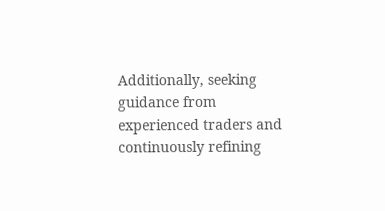Additionally, seeking guidance from experienced traders and continuously refining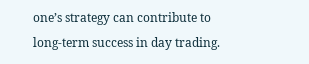one’s strategy can contribute to long-term success in day trading.